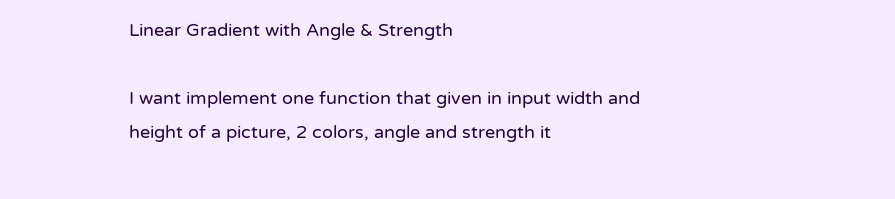Linear Gradient with Angle & Strength

I want implement one function that given in input width and height of a picture, 2 colors, angle and strength it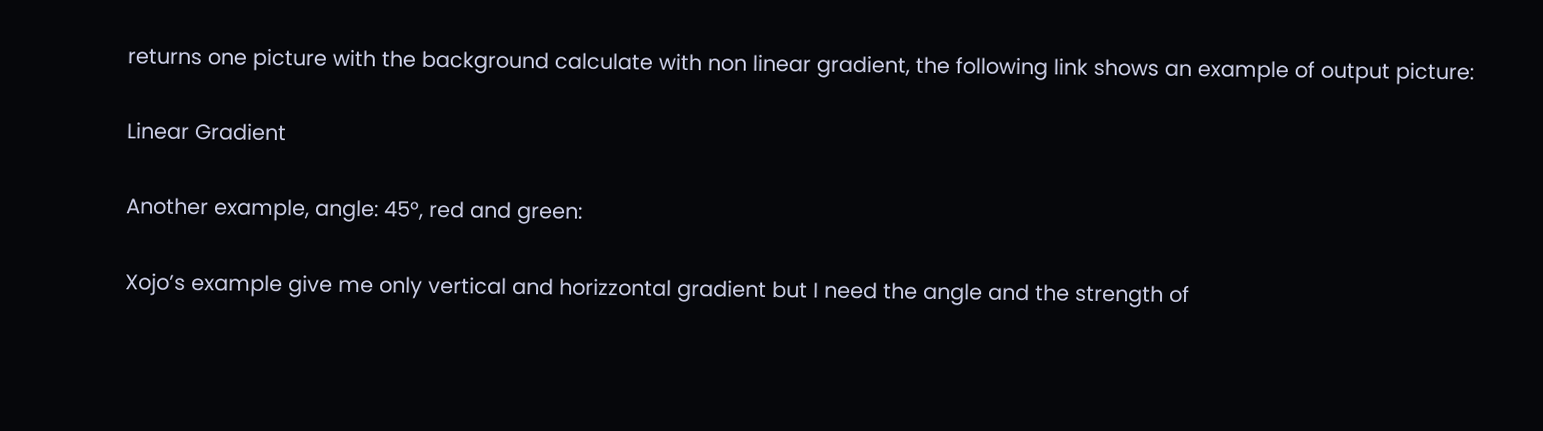returns one picture with the background calculate with non linear gradient, the following link shows an example of output picture:

Linear Gradient

Another example, angle: 45°, red and green:

Xojo’s example give me only vertical and horizzontal gradient but I need the angle and the strength of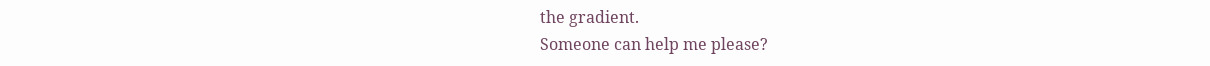the gradient.
Someone can help me please?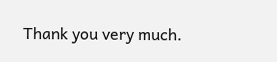Thank you very much.